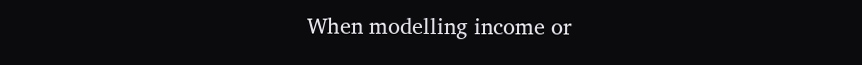When modelling income or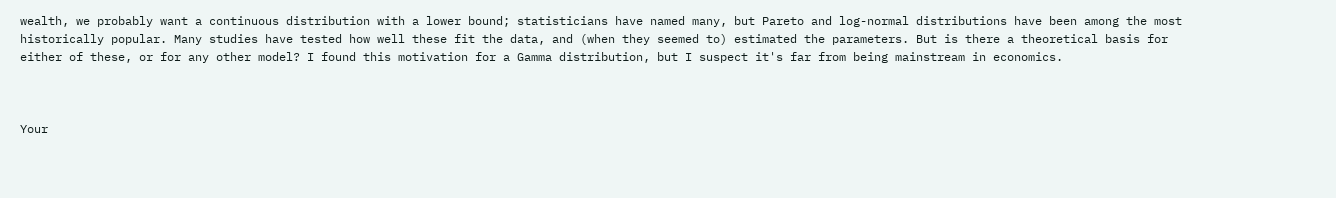wealth, we probably want a continuous distribution with a lower bound; statisticians have named many, but Pareto and log-normal distributions have been among the most historically popular. Many studies have tested how well these fit the data, and (when they seemed to) estimated the parameters. But is there a theoretical basis for either of these, or for any other model? I found this motivation for a Gamma distribution, but I suspect it's far from being mainstream in economics.



Your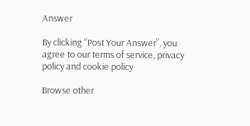Answer

By clicking “Post Your Answer”, you agree to our terms of service, privacy policy and cookie policy

Browse other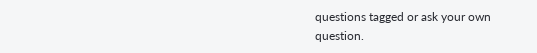questions tagged or ask your own question.